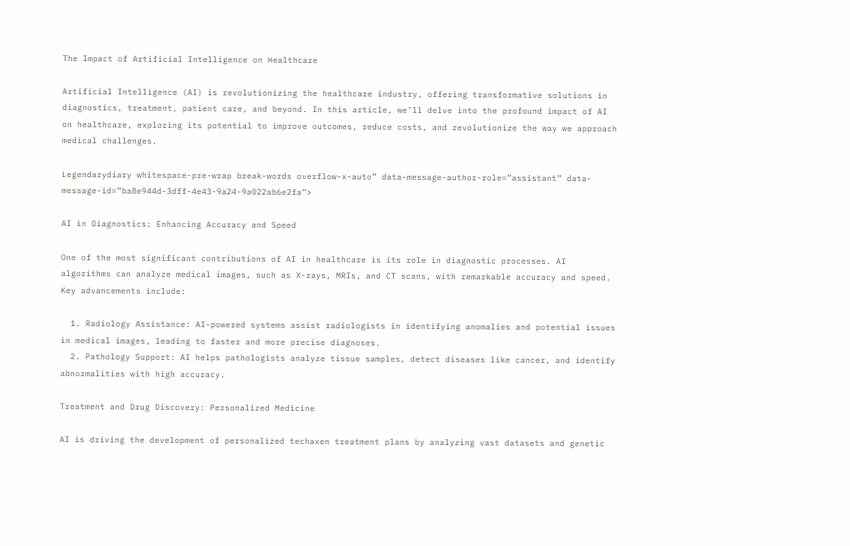The Impact of Artificial Intelligence on Healthcare

Artificial Intelligence (AI) is revolutionizing the healthcare industry, offering transformative solutions in diagnostics, treatment, patient care, and beyond. In this article, we’ll delve into the profound impact of AI on healthcare, exploring its potential to improve outcomes, reduce costs, and revolutionize the way we approach medical challenges.

Legendarydiary whitespace-pre-wrap break-words overflow-x-auto” data-message-author-role=”assistant” data-message-id=”ba8e944d-3dff-4e43-9a24-9a022ab6e2fa”>

AI in Diagnostics: Enhancing Accuracy and Speed

One of the most significant contributions of AI in healthcare is its role in diagnostic processes. AI algorithms can analyze medical images, such as X-rays, MRIs, and CT scans, with remarkable accuracy and speed. Key advancements include:

  1. Radiology Assistance: AI-powered systems assist radiologists in identifying anomalies and potential issues in medical images, leading to faster and more precise diagnoses.
  2. Pathology Support: AI helps pathologists analyze tissue samples, detect diseases like cancer, and identify abnormalities with high accuracy.

Treatment and Drug Discovery: Personalized Medicine

AI is driving the development of personalized techaxen treatment plans by analyzing vast datasets and genetic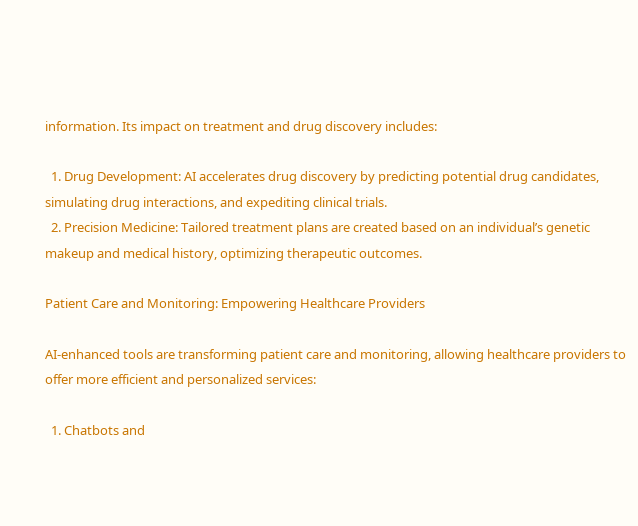information. Its impact on treatment and drug discovery includes:

  1. Drug Development: AI accelerates drug discovery by predicting potential drug candidates, simulating drug interactions, and expediting clinical trials.
  2. Precision Medicine: Tailored treatment plans are created based on an individual’s genetic makeup and medical history, optimizing therapeutic outcomes.

Patient Care and Monitoring: Empowering Healthcare Providers

AI-enhanced tools are transforming patient care and monitoring, allowing healthcare providers to offer more efficient and personalized services:

  1. Chatbots and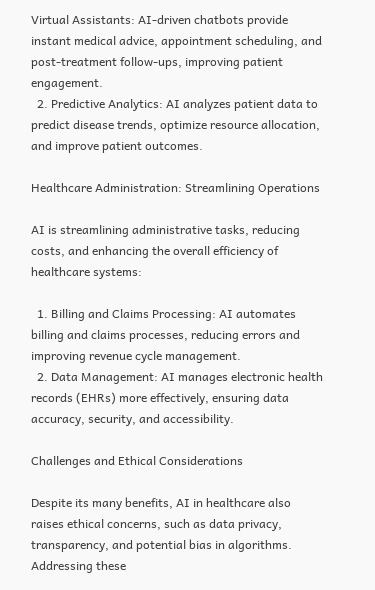Virtual Assistants: AI-driven chatbots provide instant medical advice, appointment scheduling, and post-treatment follow-ups, improving patient engagement.
  2. Predictive Analytics: AI analyzes patient data to predict disease trends, optimize resource allocation, and improve patient outcomes.

Healthcare Administration: Streamlining Operations

AI is streamlining administrative tasks, reducing costs, and enhancing the overall efficiency of healthcare systems:

  1. Billing and Claims Processing: AI automates billing and claims processes, reducing errors and improving revenue cycle management.
  2. Data Management: AI manages electronic health records (EHRs) more effectively, ensuring data accuracy, security, and accessibility.

Challenges and Ethical Considerations

Despite its many benefits, AI in healthcare also raises ethical concerns, such as data privacy, transparency, and potential bias in algorithms. Addressing these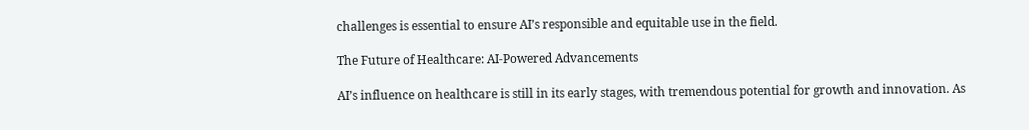challenges is essential to ensure AI’s responsible and equitable use in the field.

The Future of Healthcare: AI-Powered Advancements

AI’s influence on healthcare is still in its early stages, with tremendous potential for growth and innovation. As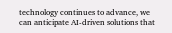technology continues to advance, we can anticipate AI-driven solutions that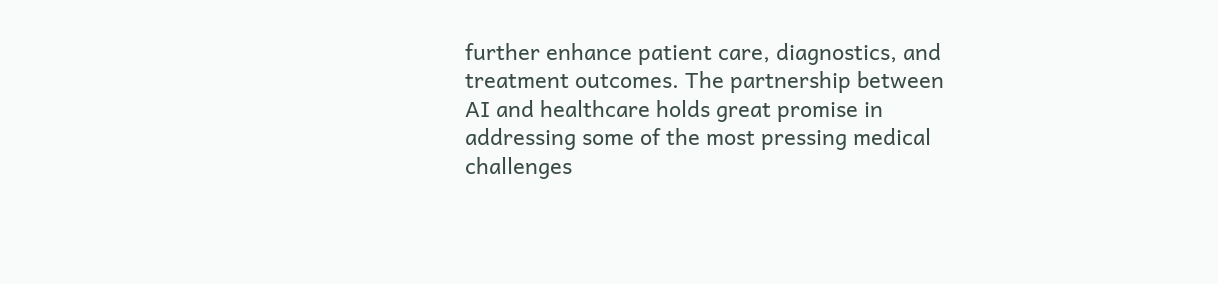further enhance patient care, diagnostics, and treatment outcomes. The partnership between AI and healthcare holds great promise in addressing some of the most pressing medical challenges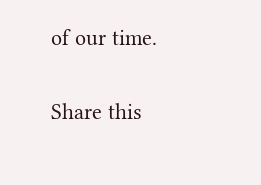of our time.

Share this